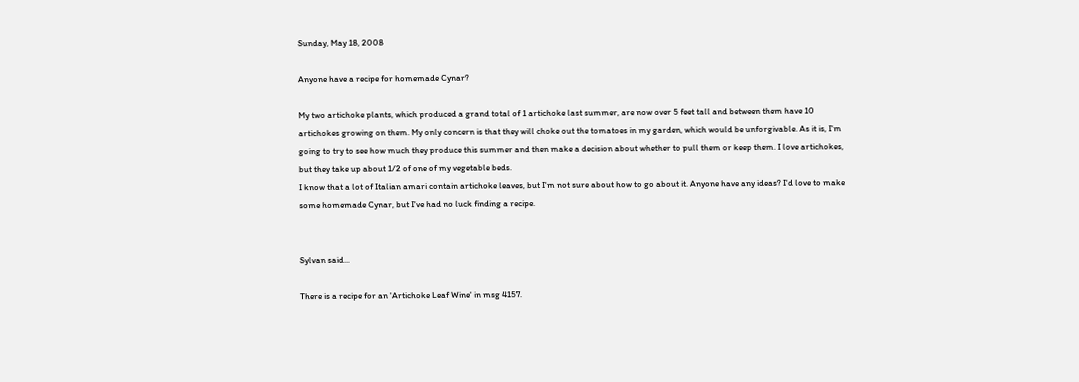Sunday, May 18, 2008

Anyone have a recipe for homemade Cynar?

My two artichoke plants, which produced a grand total of 1 artichoke last summer, are now over 5 feet tall and between them have 10 artichokes growing on them. My only concern is that they will choke out the tomatoes in my garden, which would be unforgivable. As it is, I'm going to try to see how much they produce this summer and then make a decision about whether to pull them or keep them. I love artichokes, but they take up about 1/2 of one of my vegetable beds.
I know that a lot of Italian amari contain artichoke leaves, but I'm not sure about how to go about it. Anyone have any ideas? I'd love to make some homemade Cynar, but I've had no luck finding a recipe.


Sylvan said...

There is a recipe for an 'Artichoke Leaf Wine' in msg 4157.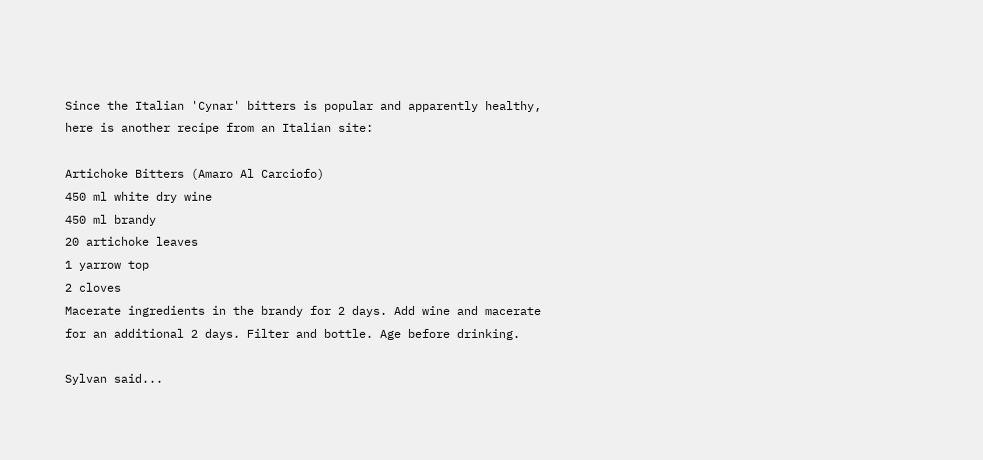Since the Italian 'Cynar' bitters is popular and apparently healthy,
here is another recipe from an Italian site:

Artichoke Bitters (Amaro Al Carciofo)
450 ml white dry wine
450 ml brandy
20 artichoke leaves
1 yarrow top
2 cloves
Macerate ingredients in the brandy for 2 days. Add wine and macerate
for an additional 2 days. Filter and bottle. Age before drinking.

Sylvan said...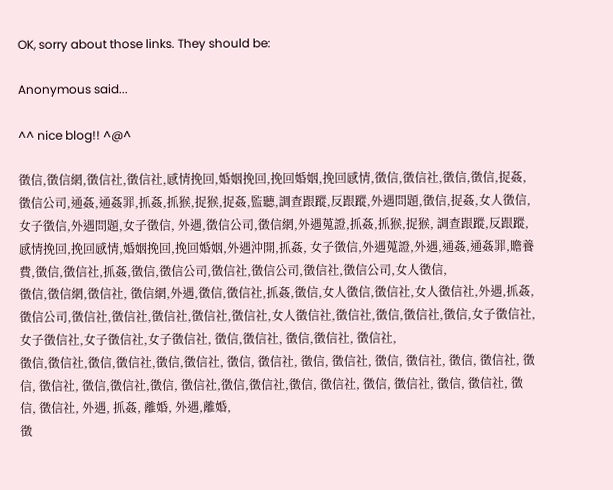OK, sorry about those links. They should be:

Anonymous said...

^^ nice blog!! ^@^

徵信,徵信網,徵信社,徵信社,感情挽回,婚姻挽回,挽回婚姻,挽回感情,徵信,徵信社,徵信,徵信,捉姦,徵信公司,通姦,通姦罪,抓姦,抓猴,捉猴,捉姦,監聽,調查跟蹤,反跟蹤,外遇問題,徵信,捉姦,女人徵信,女子徵信,外遇問題,女子徵信, 外遇,徵信公司,徵信網,外遇蒐證,抓姦,抓猴,捉猴, 調查跟蹤,反跟蹤,感情挽回,挽回感情,婚姻挽回,挽回婚姻,外遇沖開,抓姦, 女子徵信,外遇蒐證,外遇,通姦,通姦罪,贍養費,徵信,徵信社,抓姦,徵信,徵信公司,徵信社,徵信公司,徵信社,徵信公司,女人徵信,
徵信,徵信網,徵信社, 徵信網,外遇,徵信,徵信社,抓姦,徵信,女人徵信,徵信社,女人徵信社,外遇,抓姦,徵信公司,徵信社,徵信社,徵信社,徵信社,徵信社,女人徵信社,徵信社,徵信,徵信社,徵信,女子徵信社,女子徵信社,女子徵信社,女子徵信社, 徵信,徵信社, 徵信,徵信社, 徵信社,
徵信,徵信社,徵信,徵信社,徵信,徵信社, 徵信, 徵信社, 徵信, 徵信社, 徵信, 徵信社, 徵信, 徵信社, 徵信, 徵信社, 徵信,徵信社,徵信, 徵信社,徵信,徵信社,徵信, 徵信社, 徵信, 徵信社, 徵信, 徵信社, 徵信, 徵信社, 外遇, 抓姦, 離婚, 外遇,離婚,
徵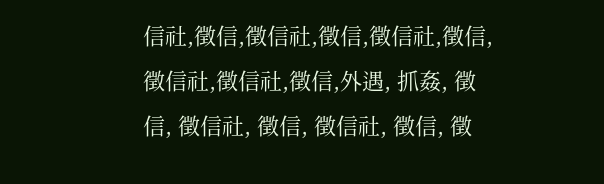信社,徵信,徵信社,徵信,徵信社,徵信,徵信社,徵信社,徵信,外遇, 抓姦, 徵信, 徵信社, 徵信, 徵信社, 徵信, 徵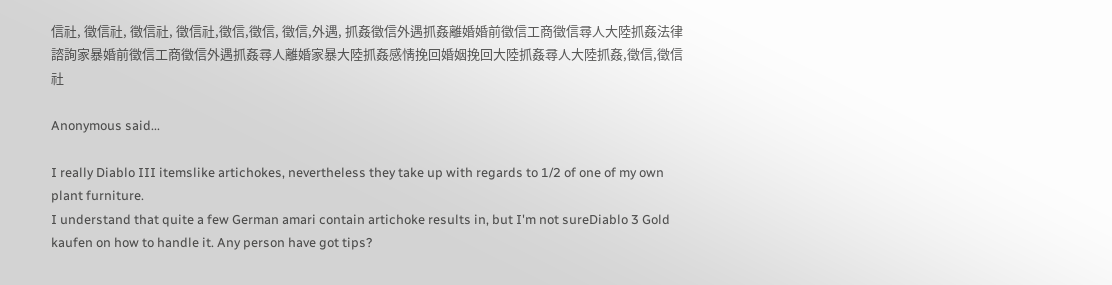信社, 徵信社, 徵信社, 徵信社,徵信,徵信, 徵信,外遇, 抓姦徵信外遇抓姦離婚婚前徵信工商徵信尋人大陸抓姦法律諮詢家暴婚前徵信工商徵信外遇抓姦尋人離婚家暴大陸抓姦感情挽回婚姻挽回大陸抓姦尋人大陸抓姦,徵信,徵信社

Anonymous said...

I really Diablo III itemslike artichokes, nevertheless they take up with regards to 1/2 of one of my own plant furniture.
I understand that quite a few German amari contain artichoke results in, but I'm not sureDiablo 3 Gold kaufen on how to handle it. Any person have got tips?